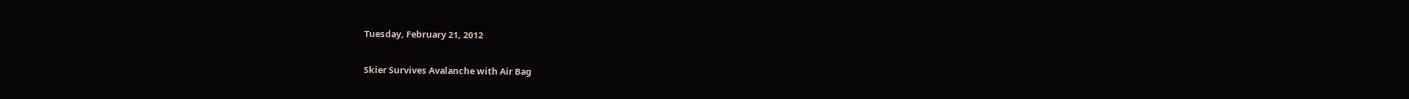Tuesday, February 21, 2012

Skier Survives Avalanche with Air Bag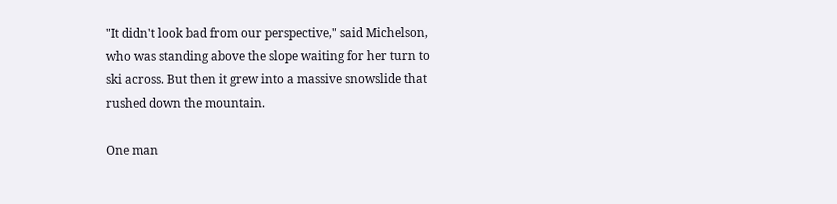"It didn't look bad from our perspective," said Michelson, who was standing above the slope waiting for her turn to ski across. But then it grew into a massive snowslide that rushed down the mountain.

One man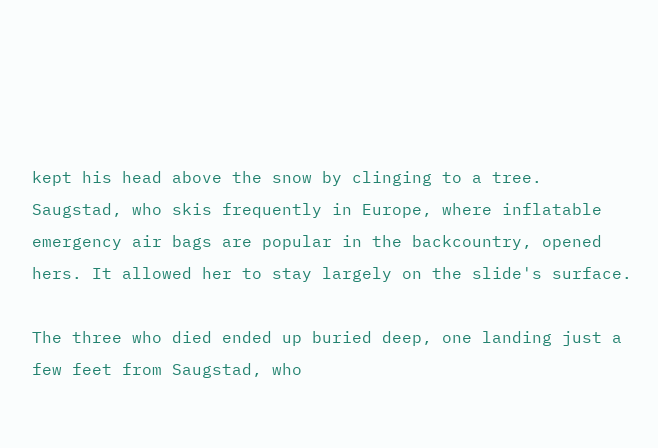kept his head above the snow by clinging to a tree. Saugstad, who skis frequently in Europe, where inflatable emergency air bags are popular in the backcountry, opened hers. It allowed her to stay largely on the slide's surface.

The three who died ended up buried deep, one landing just a few feet from Saugstad, who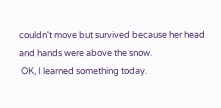couldn't move but survived because her head and hands were above the snow.
 OK, I learned something today.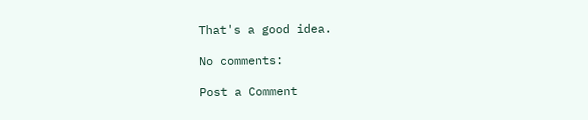That's a good idea.

No comments:

Post a Comment